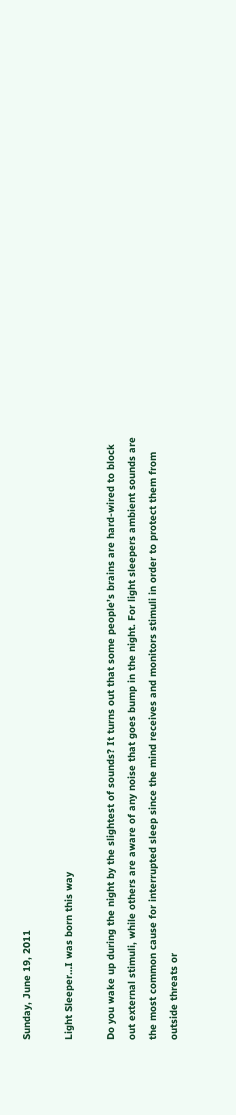Sunday, June 19, 2011

Light Sleeper…I was born this way

Do you wake up during the night by the slightest of sounds? It turns out that some people’s brains are hard-wired to block out external stimuli, while others are aware of any noise that goes bump in the night. For light sleepers ambient sounds are the most common cause for interrupted sleep since the mind receives and monitors stimuli in order to protect them from outside threats or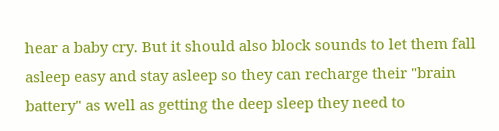hear a baby cry. But it should also block sounds to let them fall asleep easy and stay asleep so they can recharge their "brain battery" as well as getting the deep sleep they need to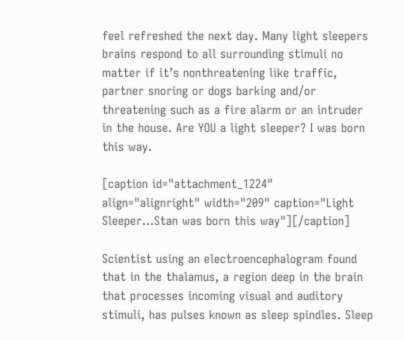feel refreshed the next day. Many light sleepers brains respond to all surrounding stimuli no matter if it’s nonthreatening like traffic, partner snoring or dogs barking and/or threatening such as a fire alarm or an intruder in the house. Are YOU a light sleeper? I was born this way.

[caption id="attachment_1224" align="alignright" width="209" caption="Light Sleeper...Stan was born this way"][/caption]

Scientist using an electroencephalogram found that in the thalamus, a region deep in the brain that processes incoming visual and auditory stimuli, has pulses known as sleep spindles. Sleep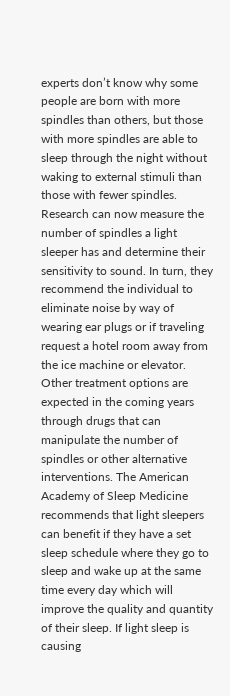experts don’t know why some people are born with more spindles than others, but those with more spindles are able to sleep through the night without waking to external stimuli than those with fewer spindles. Research can now measure the number of spindles a light sleeper has and determine their sensitivity to sound. In turn, they recommend the individual to eliminate noise by way of wearing ear plugs or if traveling request a hotel room away from the ice machine or elevator. Other treatment options are expected in the coming years through drugs that can manipulate the number of spindles or other alternative interventions. The American Academy of Sleep Medicine recommends that light sleepers can benefit if they have a set sleep schedule where they go to sleep and wake up at the same time every day which will improve the quality and quantity of their sleep. If light sleep is causing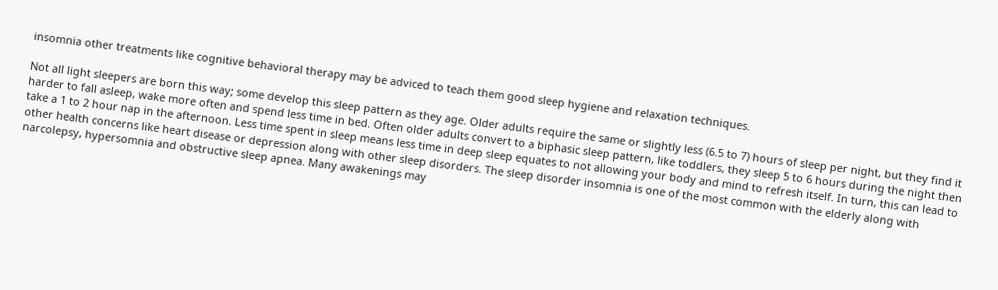insomnia other treatments like cognitive behavioral therapy may be adviced to teach them good sleep hygiene and relaxation techniques.

Not all light sleepers are born this way; some develop this sleep pattern as they age. Older adults require the same or slightly less (6.5 to 7) hours of sleep per night, but they find it harder to fall asleep, wake more often and spend less time in bed. Often older adults convert to a biphasic sleep pattern, like toddlers, they sleep 5 to 6 hours during the night then take a 1 to 2 hour nap in the afternoon. Less time spent in sleep means less time in deep sleep equates to not allowing your body and mind to refresh itself. In turn, this can lead to other health concerns like heart disease or depression along with other sleep disorders. The sleep disorder insomnia is one of the most common with the elderly along with narcolepsy, hypersomnia and obstructive sleep apnea. Many awakenings may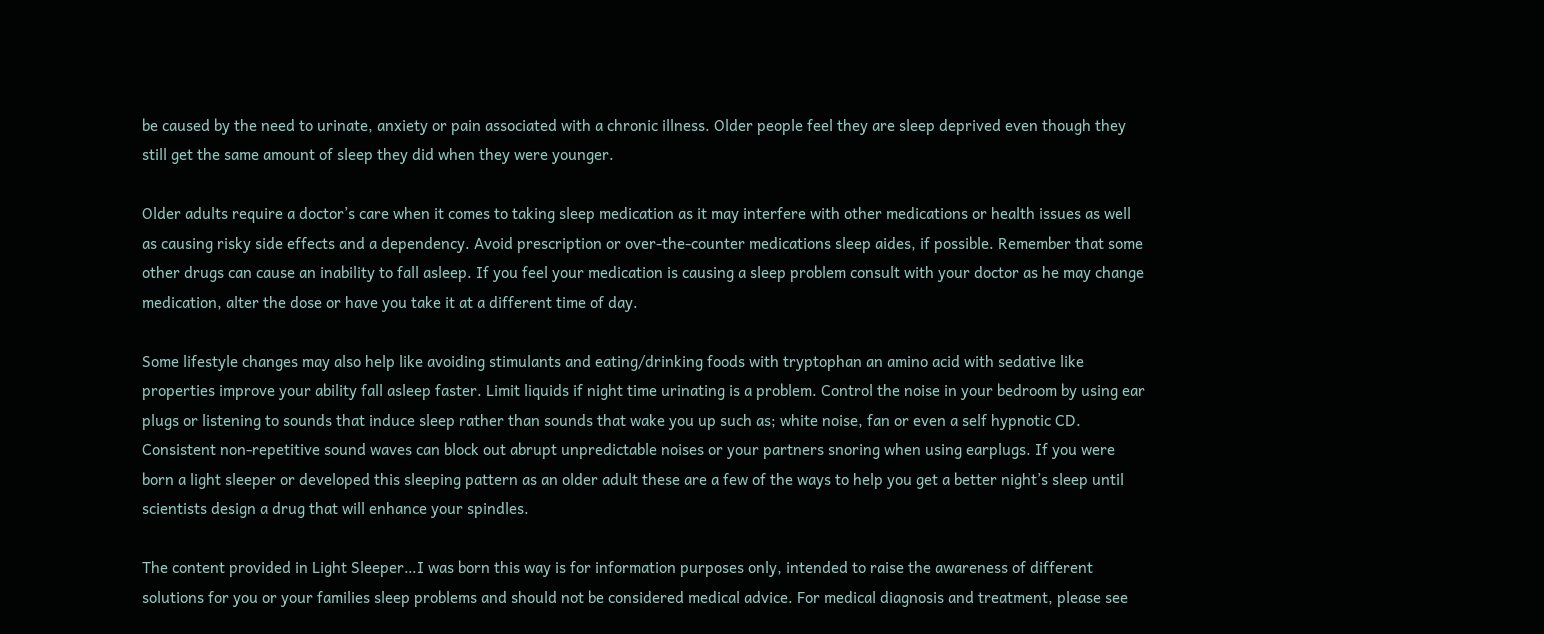be caused by the need to urinate, anxiety or pain associated with a chronic illness. Older people feel they are sleep deprived even though they still get the same amount of sleep they did when they were younger.

Older adults require a doctor’s care when it comes to taking sleep medication as it may interfere with other medications or health issues as well as causing risky side effects and a dependency. Avoid prescription or over-the-counter medications sleep aides, if possible. Remember that some other drugs can cause an inability to fall asleep. If you feel your medication is causing a sleep problem consult with your doctor as he may change medication, alter the dose or have you take it at a different time of day.

Some lifestyle changes may also help like avoiding stimulants and eating/drinking foods with tryptophan an amino acid with sedative like properties improve your ability fall asleep faster. Limit liquids if night time urinating is a problem. Control the noise in your bedroom by using ear plugs or listening to sounds that induce sleep rather than sounds that wake you up such as; white noise, fan or even a self hypnotic CD. Consistent non-repetitive sound waves can block out abrupt unpredictable noises or your partners snoring when using earplugs. If you were born a light sleeper or developed this sleeping pattern as an older adult these are a few of the ways to help you get a better night’s sleep until scientists design a drug that will enhance your spindles.

The content provided in Light Sleeper…I was born this way is for information purposes only, intended to raise the awareness of different solutions for you or your families sleep problems and should not be considered medical advice. For medical diagnosis and treatment, please see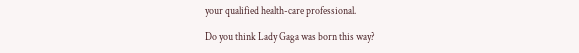your qualified health-care professional.

Do you think Lady Gaga was born this way?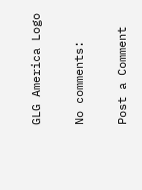GLG America Logo

No comments:

Post a Comment